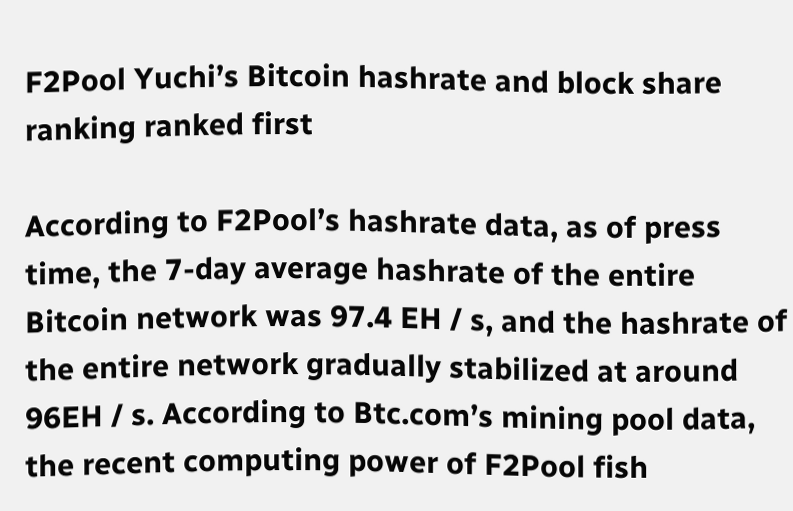F2Pool Yuchi’s Bitcoin hashrate and block share ranking ranked first

According to F2Pool’s hashrate data, as of press time, the 7-day average hashrate of the entire Bitcoin network was 97.4 EH / s, and the hashrate of the entire network gradually stabilized at around 96EH / s. According to Btc.com’s mining pool data, the recent computing power of F2Pool fish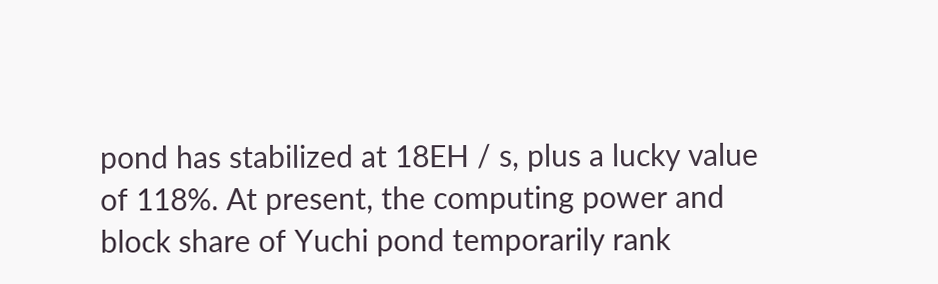pond has stabilized at 18EH / s, plus a lucky value of 118%. At present, the computing power and block share of Yuchi pond temporarily rank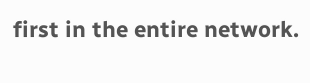first in the entire network.